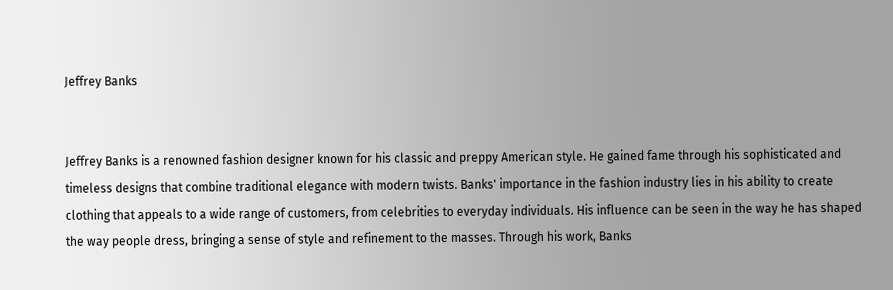Jeffrey Banks


Jeffrey Banks is a renowned fashion designer known for his classic and preppy American style. He gained fame through his sophisticated and timeless designs that combine traditional elegance with modern twists. Banks' importance in the fashion industry lies in his ability to create clothing that appeals to a wide range of customers, from celebrities to everyday individuals. His influence can be seen in the way he has shaped the way people dress, bringing a sense of style and refinement to the masses. Through his work, Banks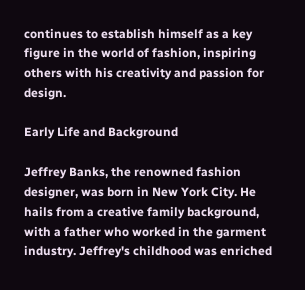continues to establish himself as a key figure in the world of fashion, inspiring others with his creativity and passion for design.

Early Life and Background

Jeffrey Banks, the renowned fashion designer, was born in New York City. He hails from a creative family background, with a father who worked in the garment industry. Jeffrey's childhood was enriched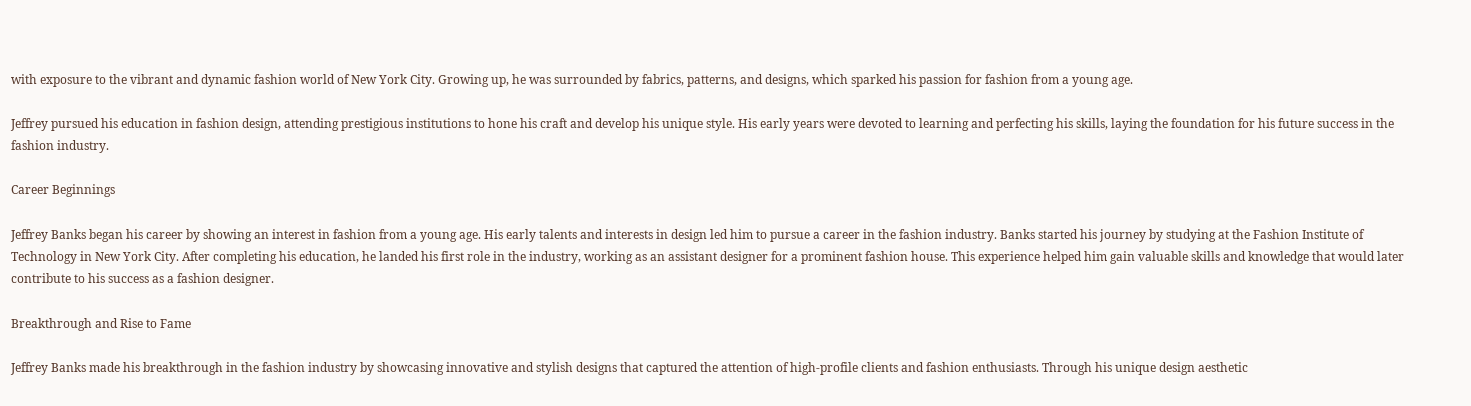with exposure to the vibrant and dynamic fashion world of New York City. Growing up, he was surrounded by fabrics, patterns, and designs, which sparked his passion for fashion from a young age.

Jeffrey pursued his education in fashion design, attending prestigious institutions to hone his craft and develop his unique style. His early years were devoted to learning and perfecting his skills, laying the foundation for his future success in the fashion industry.

Career Beginnings

Jeffrey Banks began his career by showing an interest in fashion from a young age. His early talents and interests in design led him to pursue a career in the fashion industry. Banks started his journey by studying at the Fashion Institute of Technology in New York City. After completing his education, he landed his first role in the industry, working as an assistant designer for a prominent fashion house. This experience helped him gain valuable skills and knowledge that would later contribute to his success as a fashion designer.

Breakthrough and Rise to Fame

Jeffrey Banks made his breakthrough in the fashion industry by showcasing innovative and stylish designs that captured the attention of high-profile clients and fashion enthusiasts. Through his unique design aesthetic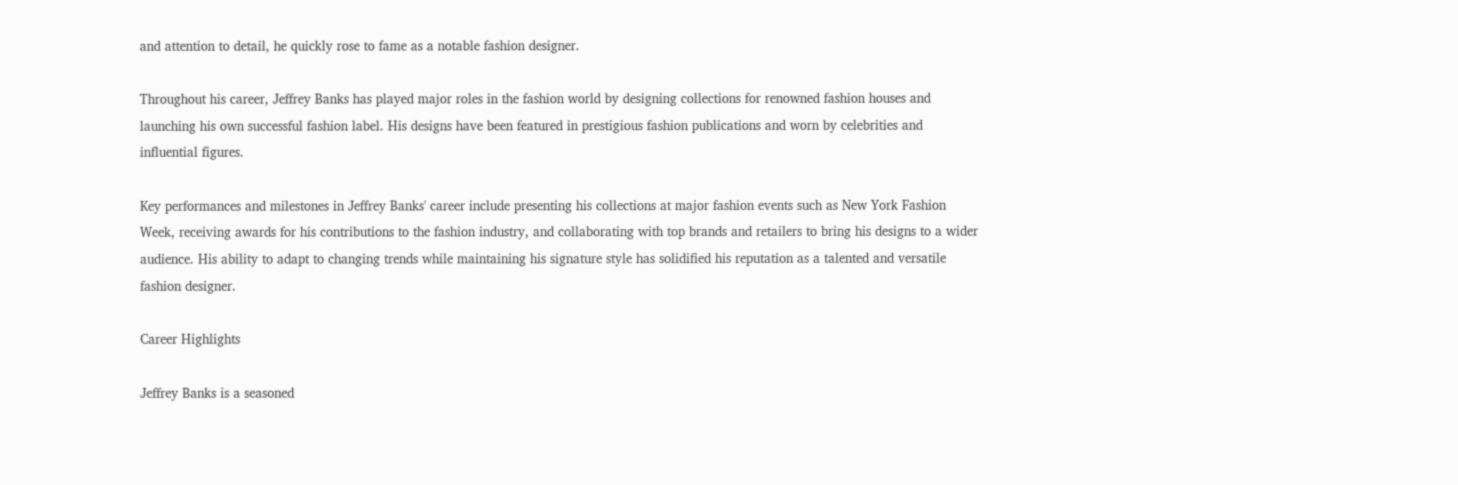and attention to detail, he quickly rose to fame as a notable fashion designer.

Throughout his career, Jeffrey Banks has played major roles in the fashion world by designing collections for renowned fashion houses and launching his own successful fashion label. His designs have been featured in prestigious fashion publications and worn by celebrities and influential figures.

Key performances and milestones in Jeffrey Banks' career include presenting his collections at major fashion events such as New York Fashion Week, receiving awards for his contributions to the fashion industry, and collaborating with top brands and retailers to bring his designs to a wider audience. His ability to adapt to changing trends while maintaining his signature style has solidified his reputation as a talented and versatile fashion designer.

Career Highlights

Jeffrey Banks is a seasoned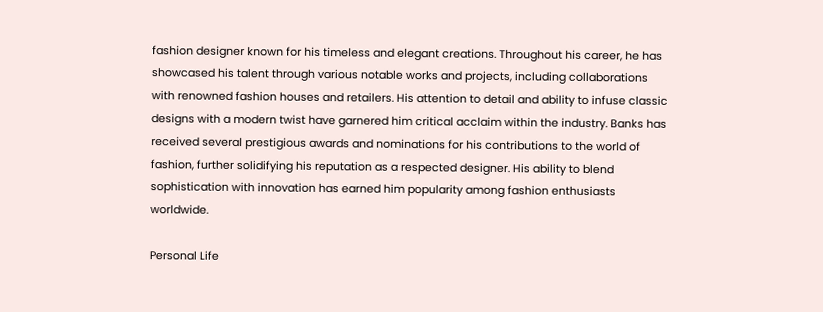fashion designer known for his timeless and elegant creations. Throughout his career, he has showcased his talent through various notable works and projects, including collaborations with renowned fashion houses and retailers. His attention to detail and ability to infuse classic designs with a modern twist have garnered him critical acclaim within the industry. Banks has received several prestigious awards and nominations for his contributions to the world of fashion, further solidifying his reputation as a respected designer. His ability to blend sophistication with innovation has earned him popularity among fashion enthusiasts worldwide.

Personal Life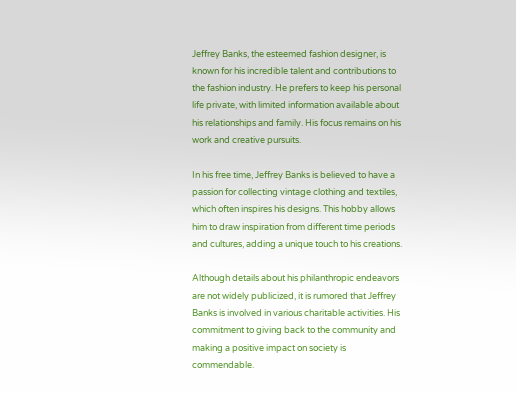Jeffrey Banks, the esteemed fashion designer, is known for his incredible talent and contributions to the fashion industry. He prefers to keep his personal life private, with limited information available about his relationships and family. His focus remains on his work and creative pursuits.

In his free time, Jeffrey Banks is believed to have a passion for collecting vintage clothing and textiles, which often inspires his designs. This hobby allows him to draw inspiration from different time periods and cultures, adding a unique touch to his creations.

Although details about his philanthropic endeavors are not widely publicized, it is rumored that Jeffrey Banks is involved in various charitable activities. His commitment to giving back to the community and making a positive impact on society is commendable.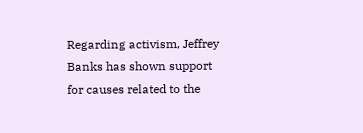Regarding activism, Jeffrey Banks has shown support for causes related to the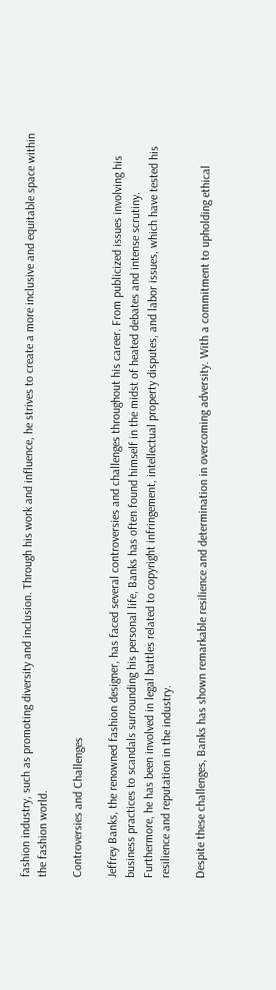fashion industry, such as promoting diversity and inclusion. Through his work and influence, he strives to create a more inclusive and equitable space within the fashion world.

Controversies and Challenges

Jeffrey Banks, the renowned fashion designer, has faced several controversies and challenges throughout his career. From publicized issues involving his business practices to scandals surrounding his personal life, Banks has often found himself in the midst of heated debates and intense scrutiny. Furthermore, he has been involved in legal battles related to copyright infringement, intellectual property disputes, and labor issues, which have tested his resilience and reputation in the industry.

Despite these challenges, Banks has shown remarkable resilience and determination in overcoming adversity. With a commitment to upholding ethical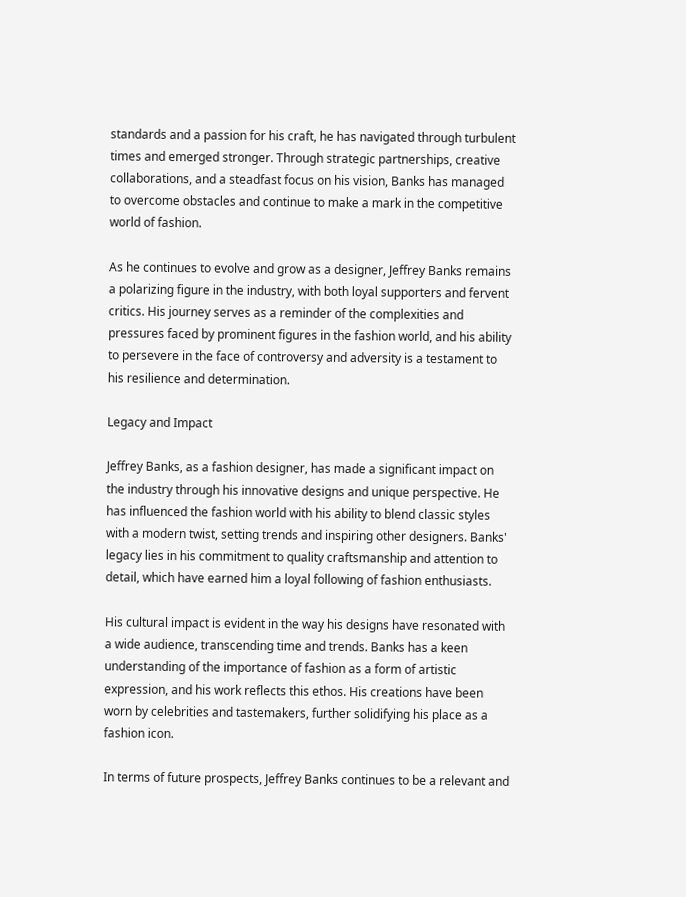standards and a passion for his craft, he has navigated through turbulent times and emerged stronger. Through strategic partnerships, creative collaborations, and a steadfast focus on his vision, Banks has managed to overcome obstacles and continue to make a mark in the competitive world of fashion.

As he continues to evolve and grow as a designer, Jeffrey Banks remains a polarizing figure in the industry, with both loyal supporters and fervent critics. His journey serves as a reminder of the complexities and pressures faced by prominent figures in the fashion world, and his ability to persevere in the face of controversy and adversity is a testament to his resilience and determination.

Legacy and Impact

Jeffrey Banks, as a fashion designer, has made a significant impact on the industry through his innovative designs and unique perspective. He has influenced the fashion world with his ability to blend classic styles with a modern twist, setting trends and inspiring other designers. Banks' legacy lies in his commitment to quality craftsmanship and attention to detail, which have earned him a loyal following of fashion enthusiasts.

His cultural impact is evident in the way his designs have resonated with a wide audience, transcending time and trends. Banks has a keen understanding of the importance of fashion as a form of artistic expression, and his work reflects this ethos. His creations have been worn by celebrities and tastemakers, further solidifying his place as a fashion icon.

In terms of future prospects, Jeffrey Banks continues to be a relevant and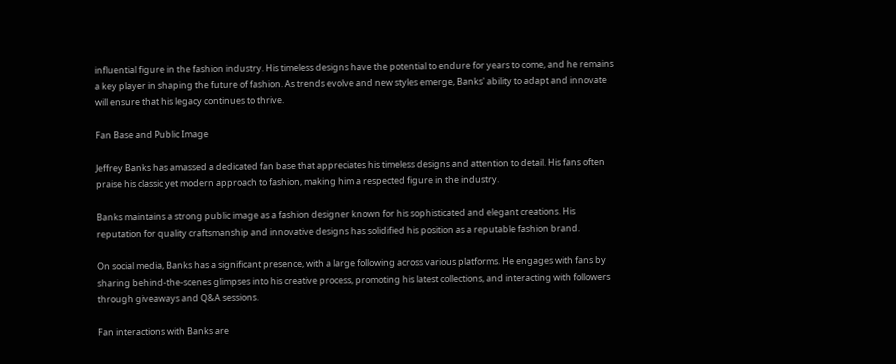influential figure in the fashion industry. His timeless designs have the potential to endure for years to come, and he remains a key player in shaping the future of fashion. As trends evolve and new styles emerge, Banks' ability to adapt and innovate will ensure that his legacy continues to thrive.

Fan Base and Public Image

Jeffrey Banks has amassed a dedicated fan base that appreciates his timeless designs and attention to detail. His fans often praise his classic yet modern approach to fashion, making him a respected figure in the industry.

Banks maintains a strong public image as a fashion designer known for his sophisticated and elegant creations. His reputation for quality craftsmanship and innovative designs has solidified his position as a reputable fashion brand.

On social media, Banks has a significant presence, with a large following across various platforms. He engages with fans by sharing behind-the-scenes glimpses into his creative process, promoting his latest collections, and interacting with followers through giveaways and Q&A sessions.

Fan interactions with Banks are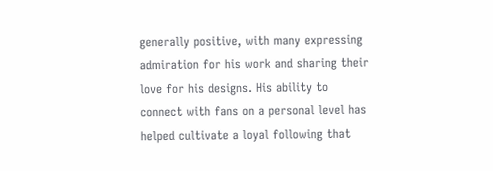generally positive, with many expressing admiration for his work and sharing their love for his designs. His ability to connect with fans on a personal level has helped cultivate a loyal following that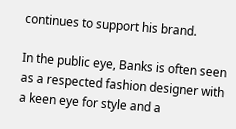continues to support his brand.

In the public eye, Banks is often seen as a respected fashion designer with a keen eye for style and a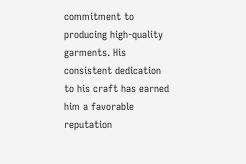commitment to producing high-quality garments. His consistent dedication to his craft has earned him a favorable reputation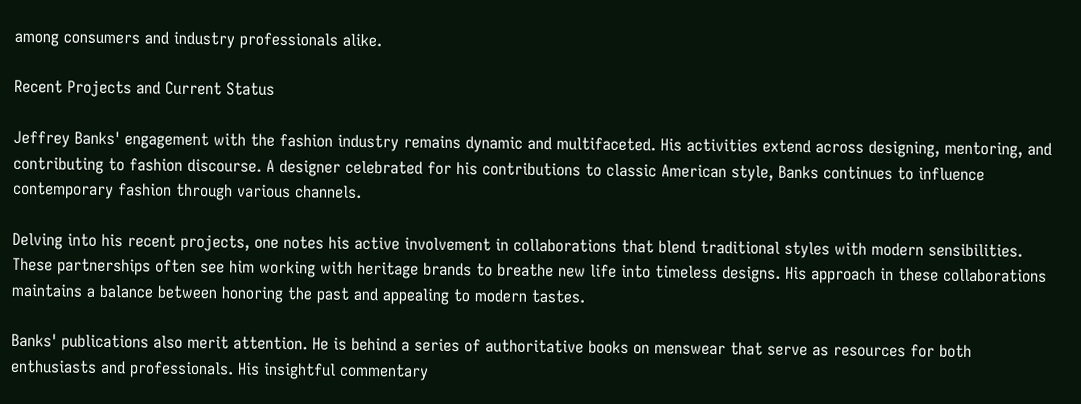among consumers and industry professionals alike.

Recent Projects and Current Status

Jeffrey Banks' engagement with the fashion industry remains dynamic and multifaceted. His activities extend across designing, mentoring, and contributing to fashion discourse. A designer celebrated for his contributions to classic American style, Banks continues to influence contemporary fashion through various channels.

Delving into his recent projects, one notes his active involvement in collaborations that blend traditional styles with modern sensibilities. These partnerships often see him working with heritage brands to breathe new life into timeless designs. His approach in these collaborations maintains a balance between honoring the past and appealing to modern tastes.

Banks' publications also merit attention. He is behind a series of authoritative books on menswear that serve as resources for both enthusiasts and professionals. His insightful commentary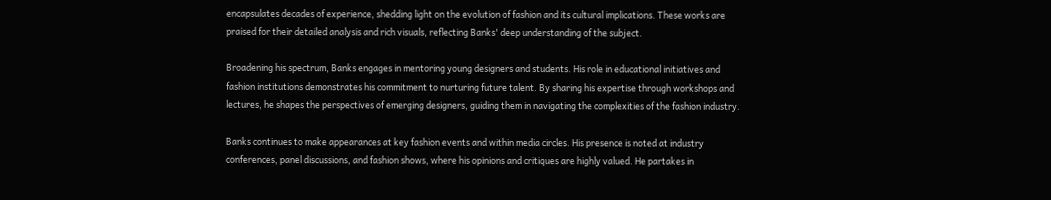encapsulates decades of experience, shedding light on the evolution of fashion and its cultural implications. These works are praised for their detailed analysis and rich visuals, reflecting Banks' deep understanding of the subject.

Broadening his spectrum, Banks engages in mentoring young designers and students. His role in educational initiatives and fashion institutions demonstrates his commitment to nurturing future talent. By sharing his expertise through workshops and lectures, he shapes the perspectives of emerging designers, guiding them in navigating the complexities of the fashion industry.

Banks continues to make appearances at key fashion events and within media circles. His presence is noted at industry conferences, panel discussions, and fashion shows, where his opinions and critiques are highly valued. He partakes in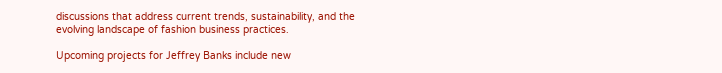discussions that address current trends, sustainability, and the evolving landscape of fashion business practices.

Upcoming projects for Jeffrey Banks include new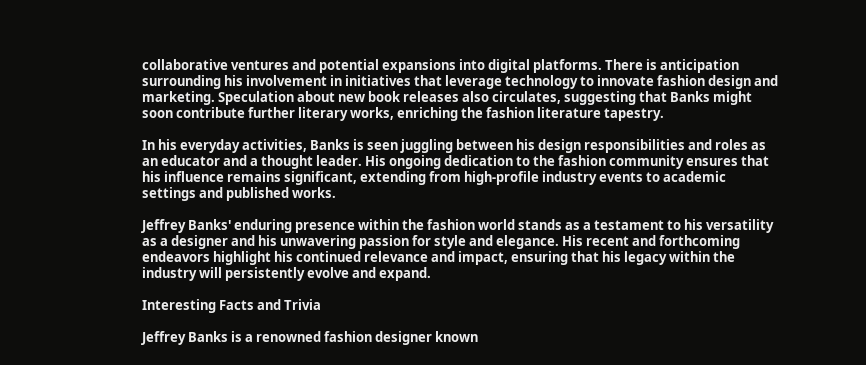collaborative ventures and potential expansions into digital platforms. There is anticipation surrounding his involvement in initiatives that leverage technology to innovate fashion design and marketing. Speculation about new book releases also circulates, suggesting that Banks might soon contribute further literary works, enriching the fashion literature tapestry.

In his everyday activities, Banks is seen juggling between his design responsibilities and roles as an educator and a thought leader. His ongoing dedication to the fashion community ensures that his influence remains significant, extending from high-profile industry events to academic settings and published works.

Jeffrey Banks' enduring presence within the fashion world stands as a testament to his versatility as a designer and his unwavering passion for style and elegance. His recent and forthcoming endeavors highlight his continued relevance and impact, ensuring that his legacy within the industry will persistently evolve and expand.

Interesting Facts and Trivia

Jeffrey Banks is a renowned fashion designer known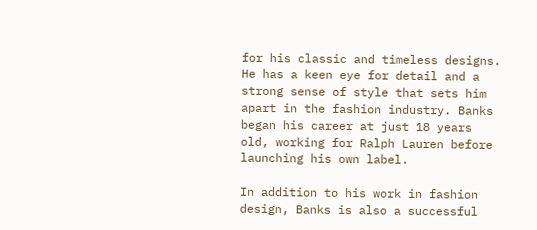for his classic and timeless designs. He has a keen eye for detail and a strong sense of style that sets him apart in the fashion industry. Banks began his career at just 18 years old, working for Ralph Lauren before launching his own label.

In addition to his work in fashion design, Banks is also a successful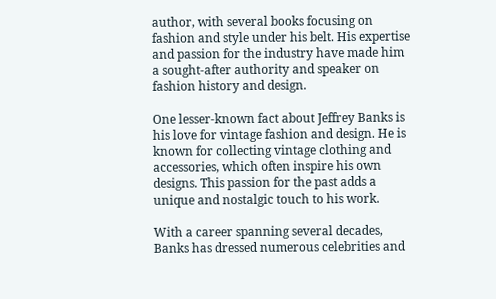author, with several books focusing on fashion and style under his belt. His expertise and passion for the industry have made him a sought-after authority and speaker on fashion history and design.

One lesser-known fact about Jeffrey Banks is his love for vintage fashion and design. He is known for collecting vintage clothing and accessories, which often inspire his own designs. This passion for the past adds a unique and nostalgic touch to his work.

With a career spanning several decades, Banks has dressed numerous celebrities and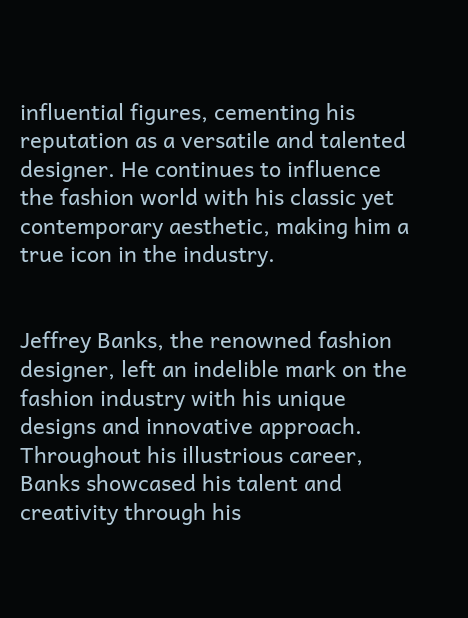influential figures, cementing his reputation as a versatile and talented designer. He continues to influence the fashion world with his classic yet contemporary aesthetic, making him a true icon in the industry.


Jeffrey Banks, the renowned fashion designer, left an indelible mark on the fashion industry with his unique designs and innovative approach. Throughout his illustrious career, Banks showcased his talent and creativity through his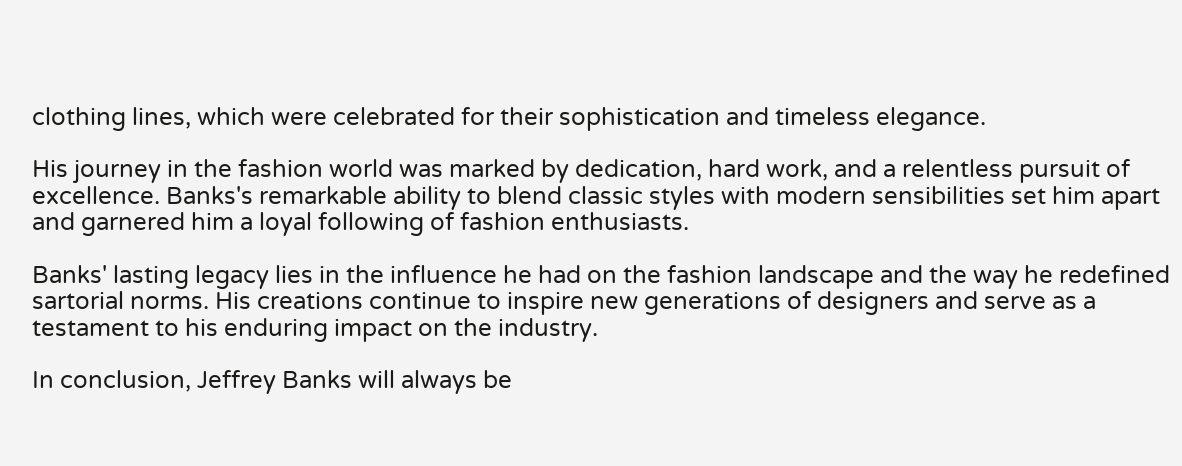clothing lines, which were celebrated for their sophistication and timeless elegance.

His journey in the fashion world was marked by dedication, hard work, and a relentless pursuit of excellence. Banks's remarkable ability to blend classic styles with modern sensibilities set him apart and garnered him a loyal following of fashion enthusiasts.

Banks' lasting legacy lies in the influence he had on the fashion landscape and the way he redefined sartorial norms. His creations continue to inspire new generations of designers and serve as a testament to his enduring impact on the industry.

In conclusion, Jeffrey Banks will always be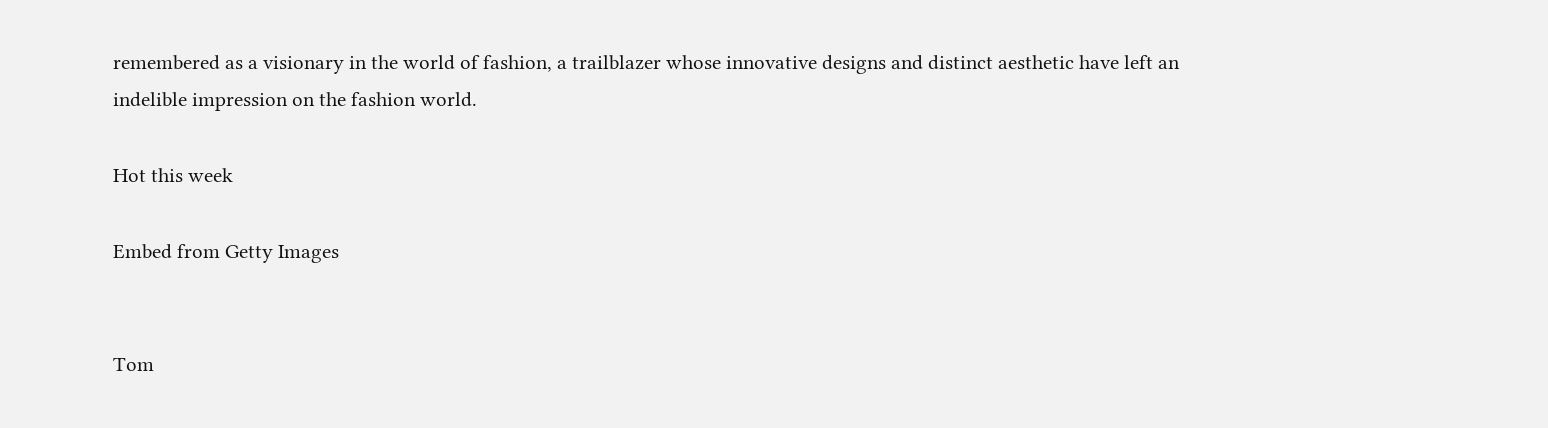remembered as a visionary in the world of fashion, a trailblazer whose innovative designs and distinct aesthetic have left an indelible impression on the fashion world.

Hot this week

Embed from Getty Images


Tom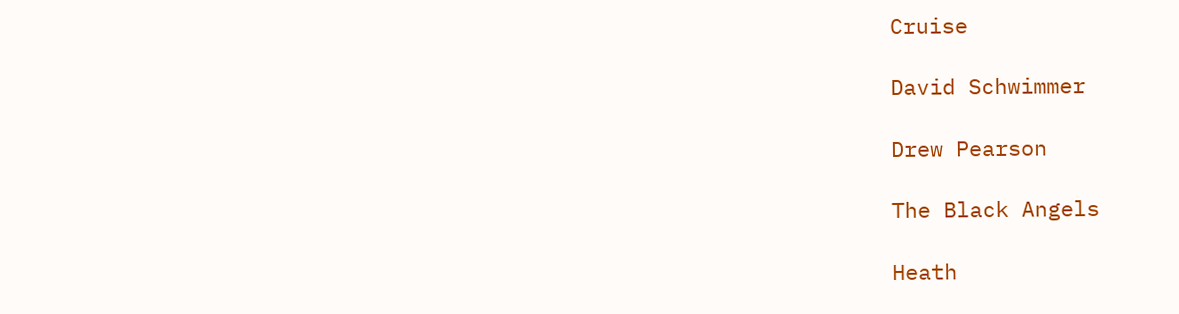Cruise

David Schwimmer

Drew Pearson

The Black Angels

Heath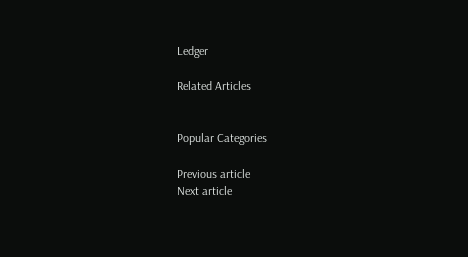Ledger

Related Articles


Popular Categories

Previous article
Next article